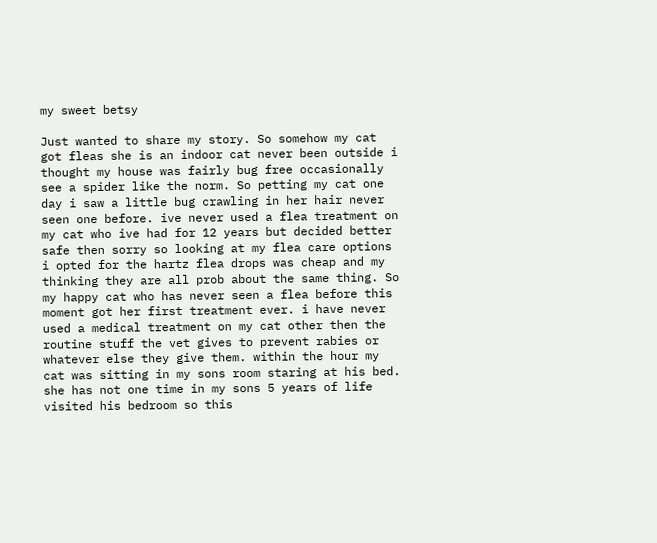my sweet betsy

Just wanted to share my story. So somehow my cat got fleas she is an indoor cat never been outside i thought my house was fairly bug free occasionally see a spider like the norm. So petting my cat one day i saw a little bug crawling in her hair never seen one before. ive never used a flea treatment on my cat who ive had for 12 years but decided better safe then sorry so looking at my flea care options i opted for the hartz flea drops was cheap and my thinking they are all prob about the same thing. So my happy cat who has never seen a flea before this moment got her first treatment ever. i have never used a medical treatment on my cat other then the routine stuff the vet gives to prevent rabies or whatever else they give them. within the hour my cat was sitting in my sons room staring at his bed. she has not one time in my sons 5 years of life visited his bedroom so this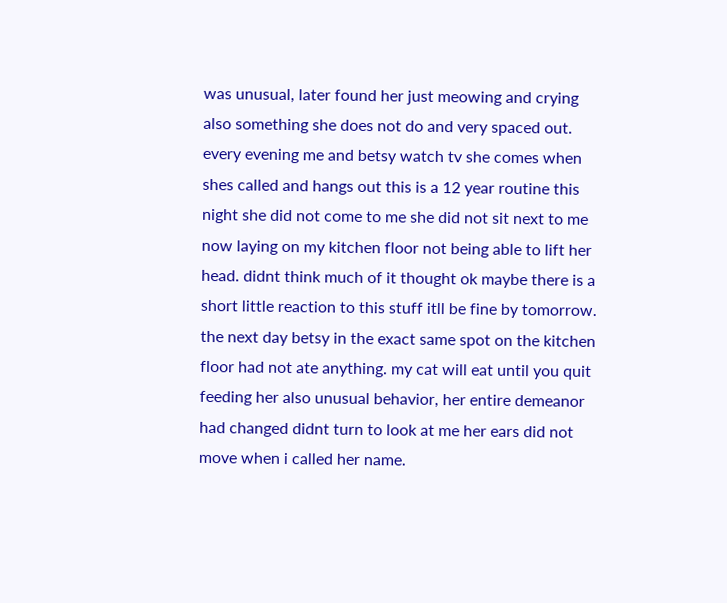was unusual, later found her just meowing and crying also something she does not do and very spaced out. every evening me and betsy watch tv she comes when shes called and hangs out this is a 12 year routine this night she did not come to me she did not sit next to me now laying on my kitchen floor not being able to lift her head. didnt think much of it thought ok maybe there is a short little reaction to this stuff itll be fine by tomorrow. the next day betsy in the exact same spot on the kitchen floor had not ate anything. my cat will eat until you quit feeding her also unusual behavior, her entire demeanor had changed didnt turn to look at me her ears did not move when i called her name.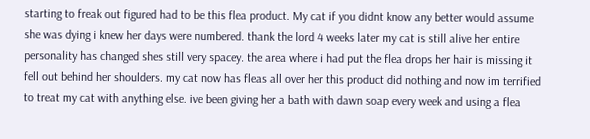starting to freak out figured had to be this flea product. My cat if you didnt know any better would assume she was dying i knew her days were numbered. thank the lord 4 weeks later my cat is still alive her entire personality has changed shes still very spacey. the area where i had put the flea drops her hair is missing it fell out behind her shoulders. my cat now has fleas all over her this product did nothing and now im terrified to treat my cat with anything else. ive been giving her a bath with dawn soap every week and using a flea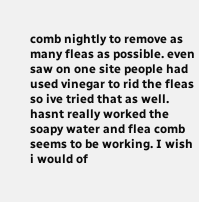comb nightly to remove as many fleas as possible. even saw on one site people had used vinegar to rid the fleas so ive tried that as well. hasnt really worked the soapy water and flea comb seems to be working. I wish i would of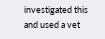investigated this and used a vet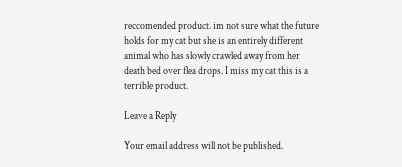reccomended product. im not sure what the future holds for my cat but she is an entirely different animal who has slowly crawled away from her death bed over flea drops. I miss my cat this is a terrible product.

Leave a Reply

Your email address will not be published.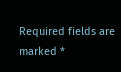Required fields are marked *